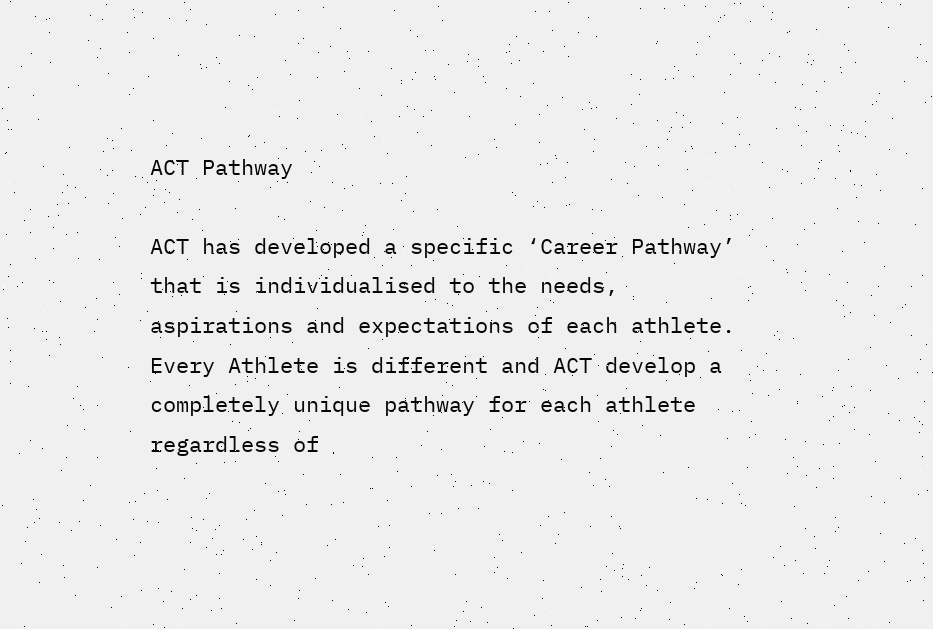ACT Pathway

ACT has developed a specific ‘Career Pathway’ that is individualised to the needs, aspirations and expectations of each athlete. Every Athlete is different and ACT develop a completely unique pathway for each athlete regardless of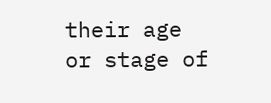their age or stage of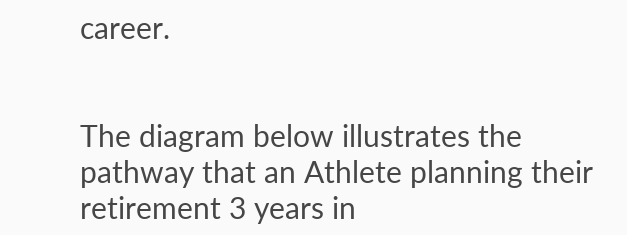career.


The diagram below illustrates the pathway that an Athlete planning their retirement 3 years in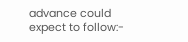advance could expect to follow:-